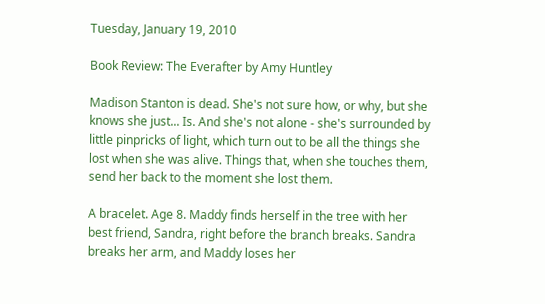Tuesday, January 19, 2010

Book Review: The Everafter by Amy Huntley

Madison Stanton is dead. She's not sure how, or why, but she knows she just... Is. And she's not alone - she's surrounded by little pinpricks of light, which turn out to be all the things she lost when she was alive. Things that, when she touches them, send her back to the moment she lost them.

A bracelet. Age 8. Maddy finds herself in the tree with her best friend, Sandra, right before the branch breaks. Sandra breaks her arm, and Maddy loses her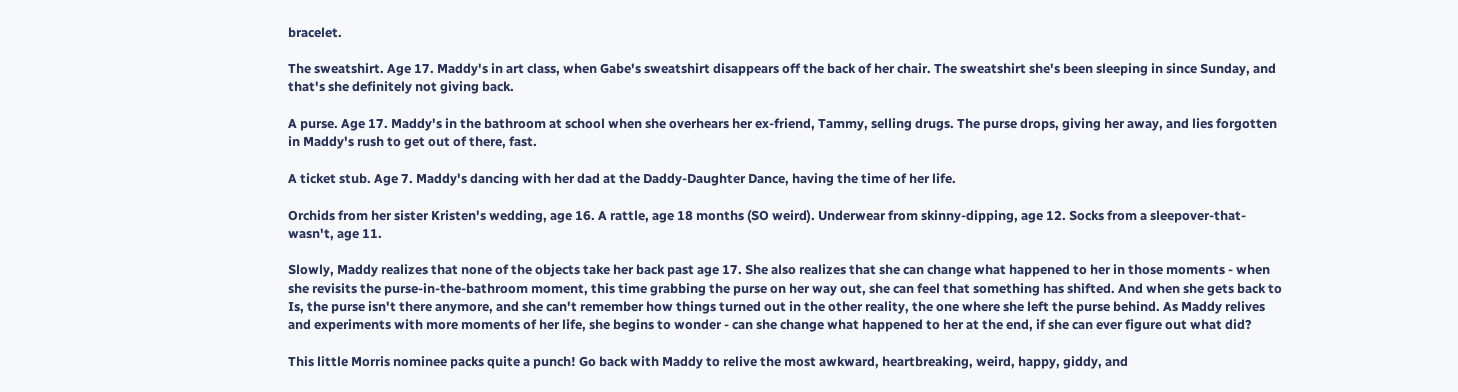bracelet.

The sweatshirt. Age 17. Maddy's in art class, when Gabe's sweatshirt disappears off the back of her chair. The sweatshirt she's been sleeping in since Sunday, and that's she definitely not giving back.

A purse. Age 17. Maddy's in the bathroom at school when she overhears her ex-friend, Tammy, selling drugs. The purse drops, giving her away, and lies forgotten in Maddy's rush to get out of there, fast.

A ticket stub. Age 7. Maddy's dancing with her dad at the Daddy-Daughter Dance, having the time of her life.

Orchids from her sister Kristen's wedding, age 16. A rattle, age 18 months (SO weird). Underwear from skinny-dipping, age 12. Socks from a sleepover-that-wasn't, age 11.

Slowly, Maddy realizes that none of the objects take her back past age 17. She also realizes that she can change what happened to her in those moments - when she revisits the purse-in-the-bathroom moment, this time grabbing the purse on her way out, she can feel that something has shifted. And when she gets back to Is, the purse isn't there anymore, and she can't remember how things turned out in the other reality, the one where she left the purse behind. As Maddy relives and experiments with more moments of her life, she begins to wonder - can she change what happened to her at the end, if she can ever figure out what did?

This little Morris nominee packs quite a punch! Go back with Maddy to relive the most awkward, heartbreaking, weird, happy, giddy, and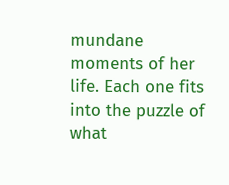mundane moments of her life. Each one fits into the puzzle of what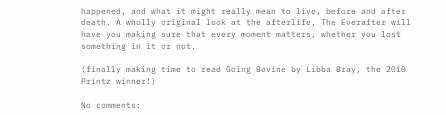happened, and what it might really mean to live, before and after death. A wholly original look at the afterlife, The Everafter will have you making sure that every moment matters, whether you lost something in it or not.

(finally making time to read Going Bovine by Libba Bray, the 2010 Printz winner!)

No comments: